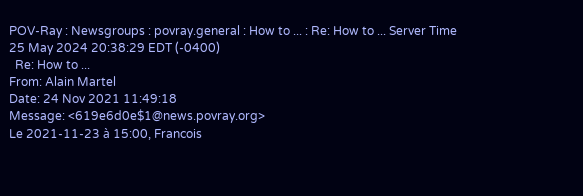POV-Ray : Newsgroups : povray.general : How to ... : Re: How to ... Server Time
25 May 2024 20:38:29 EDT (-0400)
  Re: How to ...
From: Alain Martel
Date: 24 Nov 2021 11:49:18
Message: <619e6d0e$1@news.povray.org>
Le 2021-11-23 à 15:00, Francois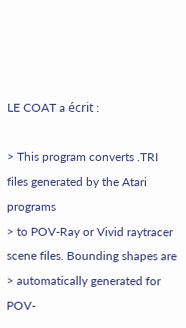LE COAT a écrit :

> This program converts .TRI files generated by the Atari programs
> to POV-Ray or Vivid raytracer scene files. Bounding shapes are
> automatically generated for POV-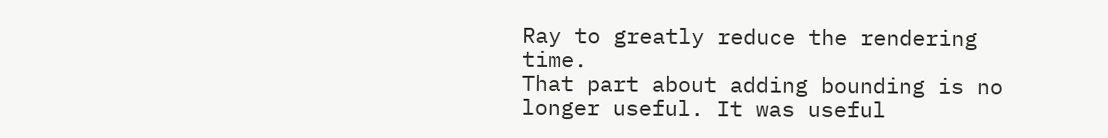Ray to greatly reduce the rendering time.
That part about adding bounding is no longer useful. It was useful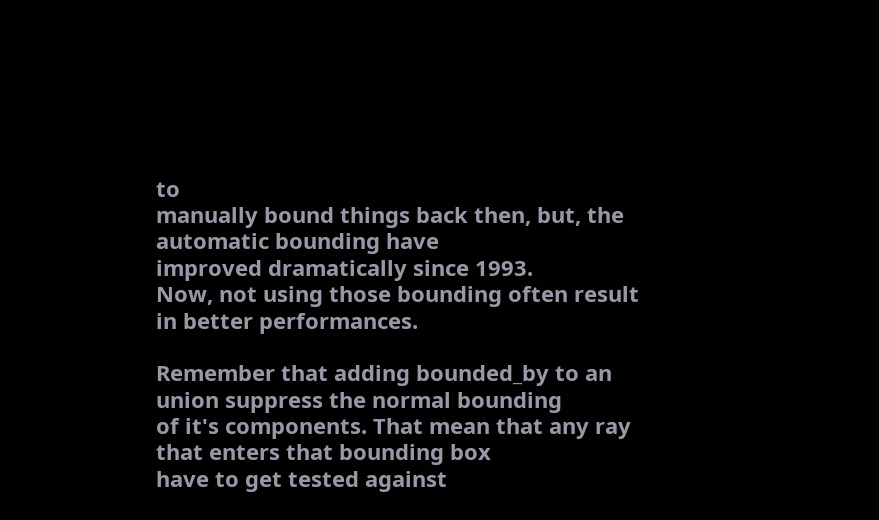to
manually bound things back then, but, the automatic bounding have
improved dramatically since 1993.
Now, not using those bounding often result in better performances.

Remember that adding bounded_by to an union suppress the normal bounding
of it's components. That mean that any ray that enters that bounding box
have to get tested against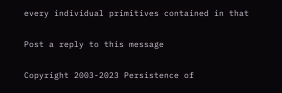every individual primitives contained in that

Post a reply to this message

Copyright 2003-2023 Persistence of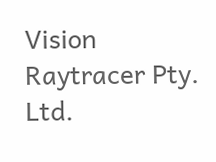Vision Raytracer Pty. Ltd.